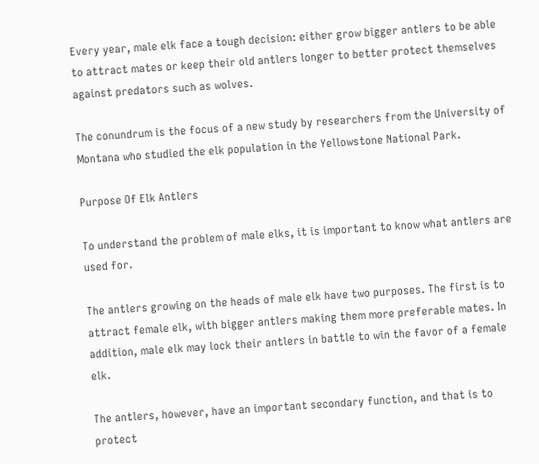Every year, male elk face a tough decision: either grow bigger antlers to be able to attract mates or keep their old antlers longer to better protect themselves against predators such as wolves.

The conundrum is the focus of a new study by researchers from the University of Montana who studied the elk population in the Yellowstone National Park.

Purpose Of Elk Antlers

To understand the problem of male elks, it is important to know what antlers are used for.

The antlers growing on the heads of male elk have two purposes. The first is to attract female elk, with bigger antlers making them more preferable mates. In addition, male elk may lock their antlers in battle to win the favor of a female elk.

The antlers, however, have an important secondary function, and that is to protect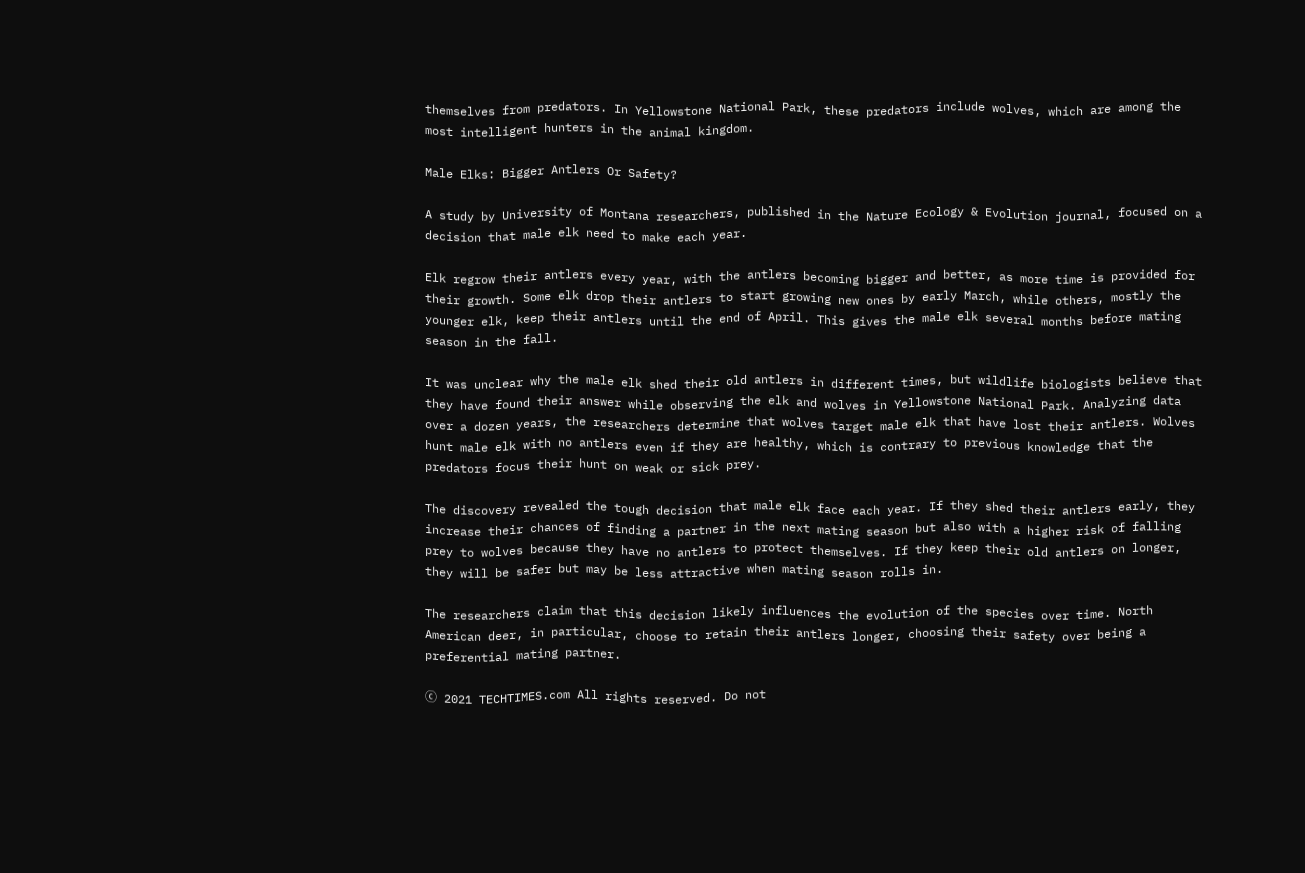themselves from predators. In Yellowstone National Park, these predators include wolves, which are among the most intelligent hunters in the animal kingdom.

Male Elks: Bigger Antlers Or Safety?

A study by University of Montana researchers, published in the Nature Ecology & Evolution journal, focused on a decision that male elk need to make each year.

Elk regrow their antlers every year, with the antlers becoming bigger and better, as more time is provided for their growth. Some elk drop their antlers to start growing new ones by early March, while others, mostly the younger elk, keep their antlers until the end of April. This gives the male elk several months before mating season in the fall.

It was unclear why the male elk shed their old antlers in different times, but wildlife biologists believe that they have found their answer while observing the elk and wolves in Yellowstone National Park. Analyzing data over a dozen years, the researchers determine that wolves target male elk that have lost their antlers. Wolves hunt male elk with no antlers even if they are healthy, which is contrary to previous knowledge that the predators focus their hunt on weak or sick prey.

The discovery revealed the tough decision that male elk face each year. If they shed their antlers early, they increase their chances of finding a partner in the next mating season but also with a higher risk of falling prey to wolves because they have no antlers to protect themselves. If they keep their old antlers on longer, they will be safer but may be less attractive when mating season rolls in.

The researchers claim that this decision likely influences the evolution of the species over time. North American deer, in particular, choose to retain their antlers longer, choosing their safety over being a preferential mating partner.

ⓒ 2021 TECHTIMES.com All rights reserved. Do not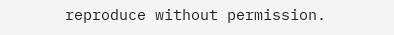reproduce without permission.